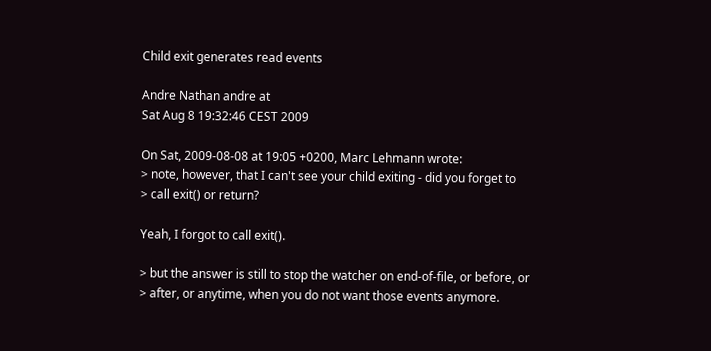Child exit generates read events

Andre Nathan andre at
Sat Aug 8 19:32:46 CEST 2009

On Sat, 2009-08-08 at 19:05 +0200, Marc Lehmann wrote:
> note, however, that I can't see your child exiting - did you forget to
> call exit() or return?

Yeah, I forgot to call exit().

> but the answer is still to stop the watcher on end-of-file, or before, or
> after, or anytime, when you do not want those events anymore.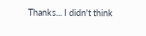Thanks... I didn't think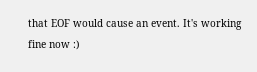that EOF would cause an event. It's working
fine now :)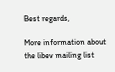Best regards,

More information about the libev mailing list